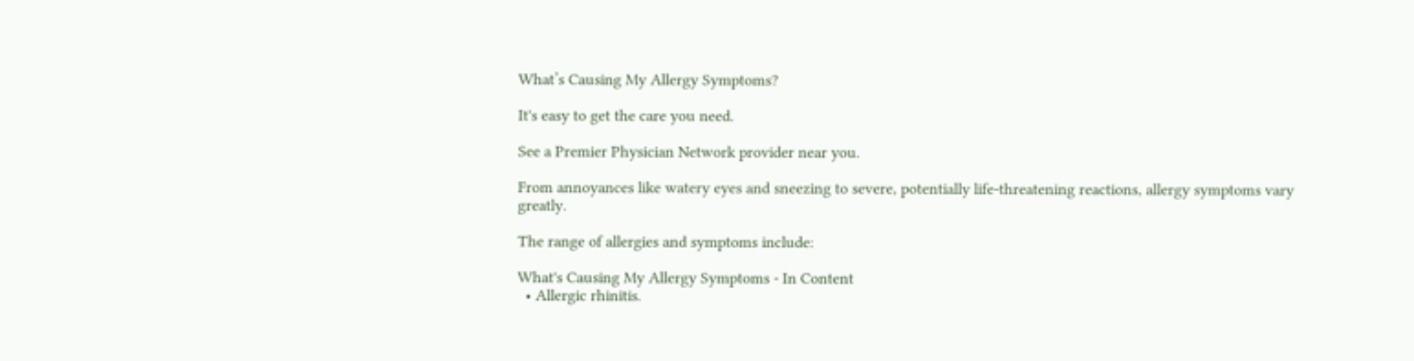What’s Causing My Allergy Symptoms?

It's easy to get the care you need.

See a Premier Physician Network provider near you.

From annoyances like watery eyes and sneezing to severe, potentially life-threatening reactions, allergy symptoms vary greatly.

The range of allergies and symptoms include:

What's Causing My Allergy Symptoms - In Content
  • Allergic rhinitis.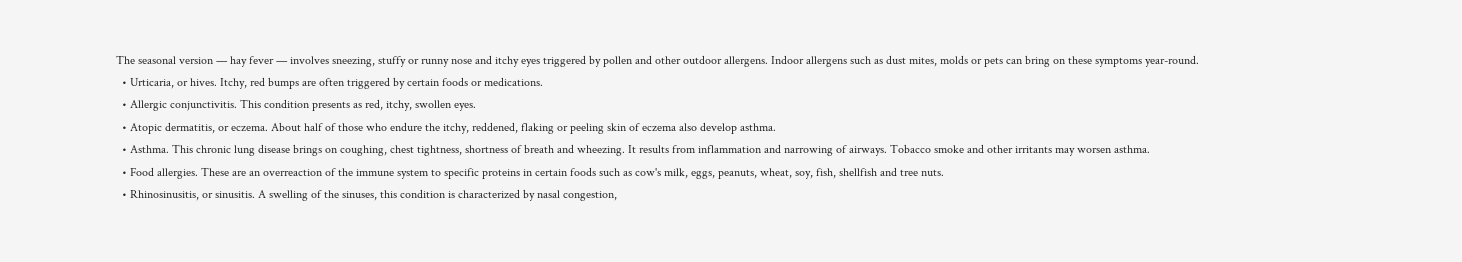The seasonal version — hay fever — involves sneezing, stuffy or runny nose and itchy eyes triggered by pollen and other outdoor allergens. Indoor allergens such as dust mites, molds or pets can bring on these symptoms year-round.
  • Urticaria, or hives. Itchy, red bumps are often triggered by certain foods or medications.
  • Allergic conjunctivitis. This condition presents as red, itchy, swollen eyes.
  • Atopic dermatitis, or eczema. About half of those who endure the itchy, reddened, flaking or peeling skin of eczema also develop asthma.
  • Asthma. This chronic lung disease brings on coughing, chest tightness, shortness of breath and wheezing. It results from inflammation and narrowing of airways. Tobacco smoke and other irritants may worsen asthma.
  • Food allergies. These are an overreaction of the immune system to specific proteins in certain foods such as cow's milk, eggs, peanuts, wheat, soy, fish, shellfish and tree nuts.
  • Rhinosinusitis, or sinusitis. A swelling of the sinuses, this condition is characterized by nasal congestion,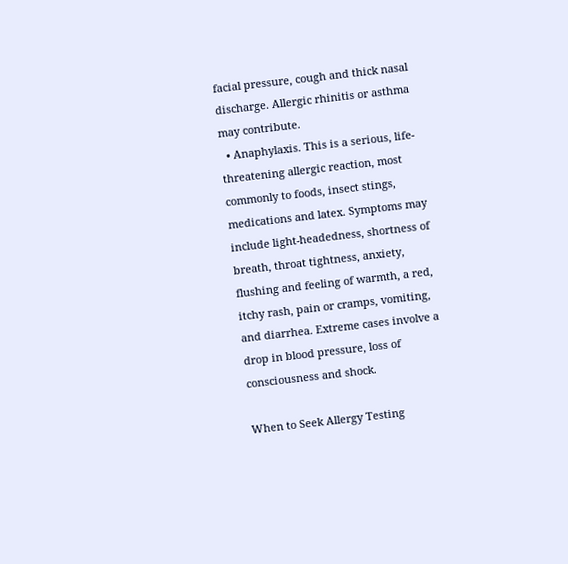facial pressure, cough and thick nasal discharge. Allergic rhinitis or asthma may contribute.
  • Anaphylaxis. This is a serious, life-threatening allergic reaction, most commonly to foods, insect stings, medications and latex. Symptoms may include light-headedness, shortness of breath, throat tightness, anxiety, flushing and feeling of warmth, a red, itchy rash, pain or cramps, vomiting, and diarrhea. Extreme cases involve a drop in blood pressure, loss of consciousness and shock.

When to Seek Allergy Testing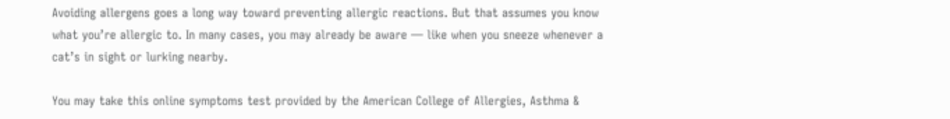Avoiding allergens goes a long way toward preventing allergic reactions. But that assumes you know what you’re allergic to. In many cases, you may already be aware — like when you sneeze whenever a cat’s in sight or lurking nearby.

You may take this online symptoms test provided by the American College of Allergies, Asthma &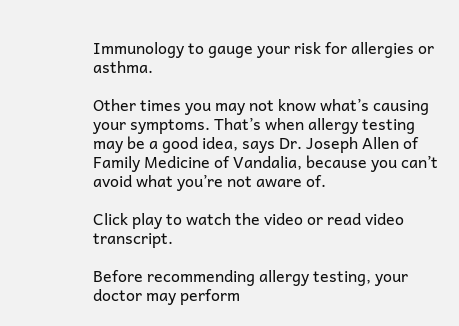Immunology to gauge your risk for allergies or asthma.

Other times you may not know what’s causing your symptoms. That’s when allergy testing may be a good idea, says Dr. Joseph Allen of Family Medicine of Vandalia, because you can’t avoid what you’re not aware of.

Click play to watch the video or read video transcript.

Before recommending allergy testing, your doctor may perform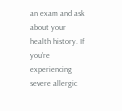an exam and ask about your health history. If you’re experiencing severe allergic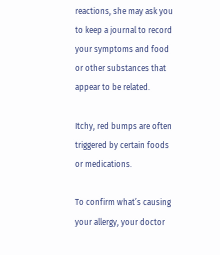reactions, she may ask you to keep a journal to record your symptoms and food or other substances that appear to be related.

Itchy, red bumps are often triggered by certain foods or medications.

To confirm what’s causing your allergy, your doctor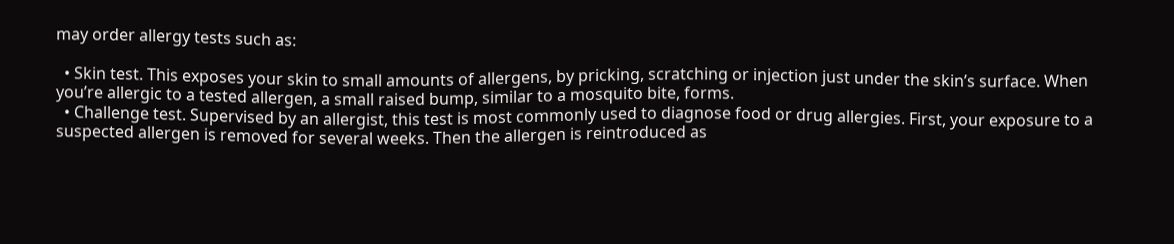may order allergy tests such as:

  • Skin test. This exposes your skin to small amounts of allergens, by pricking, scratching or injection just under the skin’s surface. When you’re allergic to a tested allergen, a small raised bump, similar to a mosquito bite, forms.
  • Challenge test. Supervised by an allergist, this test is most commonly used to diagnose food or drug allergies. First, your exposure to a suspected allergen is removed for several weeks. Then the allergen is reintroduced as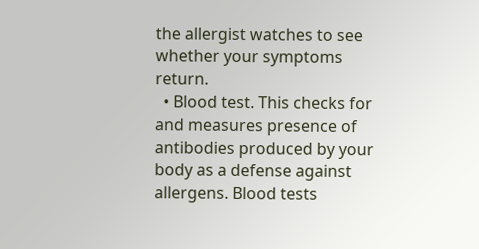the allergist watches to see whether your symptoms return.
  • Blood test. This checks for and measures presence of antibodies produced by your body as a defense against allergens. Blood tests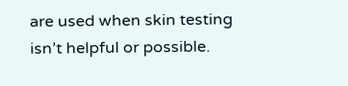are used when skin testing isn’t helpful or possible.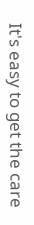It's easy to get the care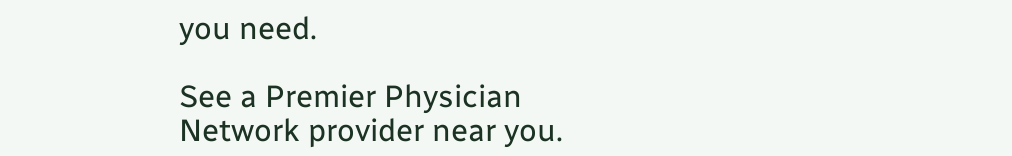you need.

See a Premier Physician Network provider near you.